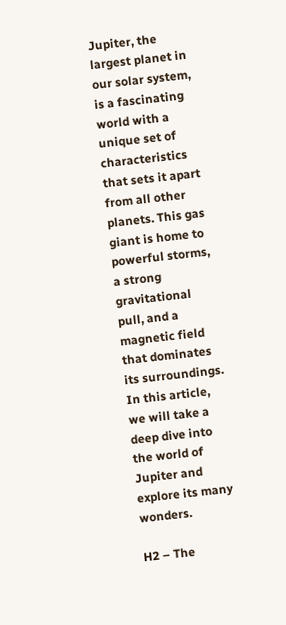Jupiter, the largest planet in our solar system, is a fascinating world with a unique set of characteristics that sets it apart from all other planets. This gas giant is home to powerful storms, a strong gravitational pull, and a magnetic field that dominates its surroundings. In this article, we will take a deep dive into the world of Jupiter and explore its many wonders.

H2 – The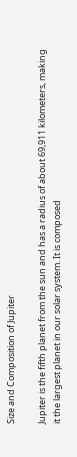Size and Composition of Jupiter

Jupiter is the fifth planet from the sun and has a radius of about 69,911 kilometers, making it the largest planet in our solar system. It is composed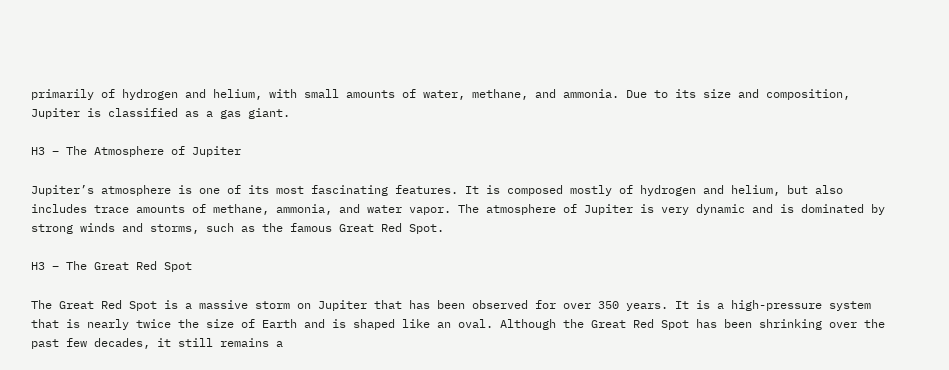primarily of hydrogen and helium, with small amounts of water, methane, and ammonia. Due to its size and composition, Jupiter is classified as a gas giant.

H3 – The Atmosphere of Jupiter

Jupiter’s atmosphere is one of its most fascinating features. It is composed mostly of hydrogen and helium, but also includes trace amounts of methane, ammonia, and water vapor. The atmosphere of Jupiter is very dynamic and is dominated by strong winds and storms, such as the famous Great Red Spot.

H3 – The Great Red Spot

The Great Red Spot is a massive storm on Jupiter that has been observed for over 350 years. It is a high-pressure system that is nearly twice the size of Earth and is shaped like an oval. Although the Great Red Spot has been shrinking over the past few decades, it still remains a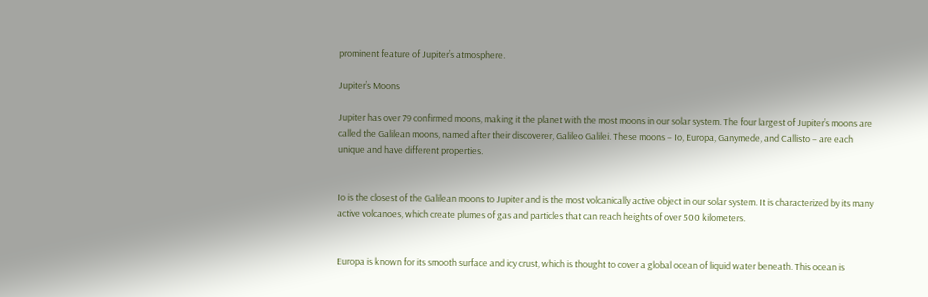prominent feature of Jupiter’s atmosphere.

Jupiter’s Moons

Jupiter has over 79 confirmed moons, making it the planet with the most moons in our solar system. The four largest of Jupiter’s moons are called the Galilean moons, named after their discoverer, Galileo Galilei. These moons – Io, Europa, Ganymede, and Callisto – are each unique and have different properties.


Io is the closest of the Galilean moons to Jupiter and is the most volcanically active object in our solar system. It is characterized by its many active volcanoes, which create plumes of gas and particles that can reach heights of over 500 kilometers.


Europa is known for its smooth surface and icy crust, which is thought to cover a global ocean of liquid water beneath. This ocean is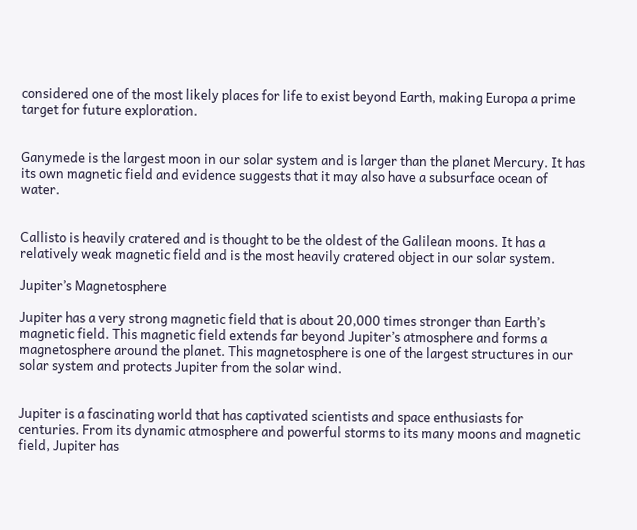considered one of the most likely places for life to exist beyond Earth, making Europa a prime target for future exploration.


Ganymede is the largest moon in our solar system and is larger than the planet Mercury. It has its own magnetic field and evidence suggests that it may also have a subsurface ocean of water.


Callisto is heavily cratered and is thought to be the oldest of the Galilean moons. It has a relatively weak magnetic field and is the most heavily cratered object in our solar system.

Jupiter’s Magnetosphere

Jupiter has a very strong magnetic field that is about 20,000 times stronger than Earth’s magnetic field. This magnetic field extends far beyond Jupiter’s atmosphere and forms a magnetosphere around the planet. This magnetosphere is one of the largest structures in our solar system and protects Jupiter from the solar wind.


Jupiter is a fascinating world that has captivated scientists and space enthusiasts for centuries. From its dynamic atmosphere and powerful storms to its many moons and magnetic field, Jupiter has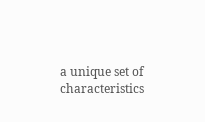a unique set of characteristics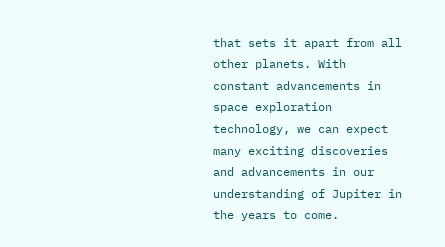that sets it apart from all other planets. With constant advancements in space exploration technology, we can expect many exciting discoveries and advancements in our understanding of Jupiter in the years to come.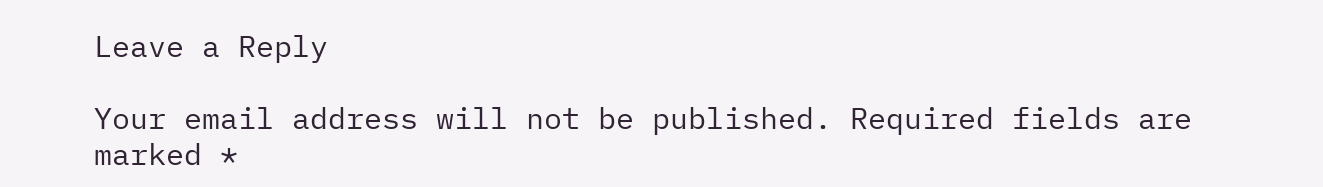Leave a Reply

Your email address will not be published. Required fields are marked *